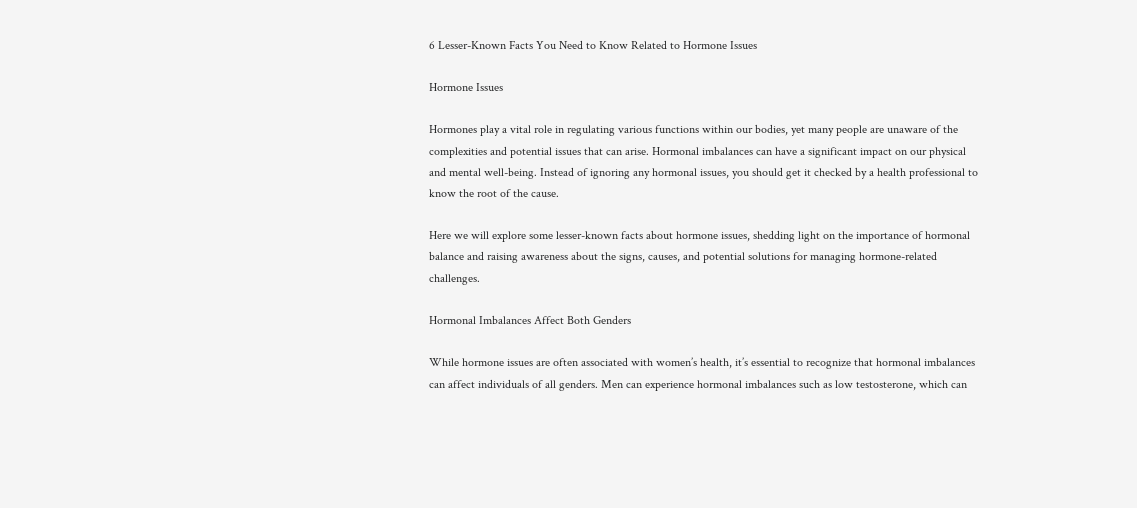6 Lesser-Known Facts You Need to Know Related to Hormone Issues

Hormone Issues

Hormones play a vital role in regulating various functions within our bodies, yet many people are unaware of the complexities and potential issues that can arise. Hormonal imbalances can have a significant impact on our physical and mental well-being. Instead of ignoring any hormonal issues, you should get it checked by a health professional to know the root of the cause.

Here we will explore some lesser-known facts about hormone issues, shedding light on the importance of hormonal balance and raising awareness about the signs, causes, and potential solutions for managing hormone-related challenges.

Hormonal Imbalances Affect Both Genders

While hormone issues are often associated with women’s health, it’s essential to recognize that hormonal imbalances can affect individuals of all genders. Men can experience hormonal imbalances such as low testosterone, which can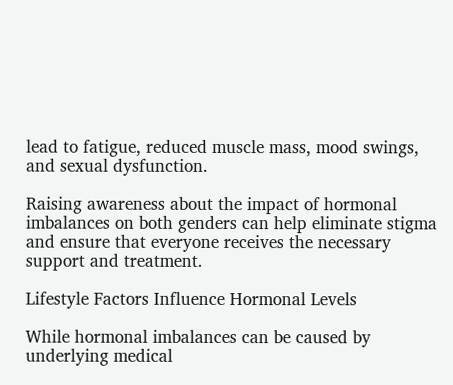lead to fatigue, reduced muscle mass, mood swings, and sexual dysfunction.

Raising awareness about the impact of hormonal imbalances on both genders can help eliminate stigma and ensure that everyone receives the necessary support and treatment.

Lifestyle Factors Influence Hormonal Levels

While hormonal imbalances can be caused by underlying medical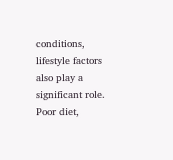conditions, lifestyle factors also play a significant role. Poor diet,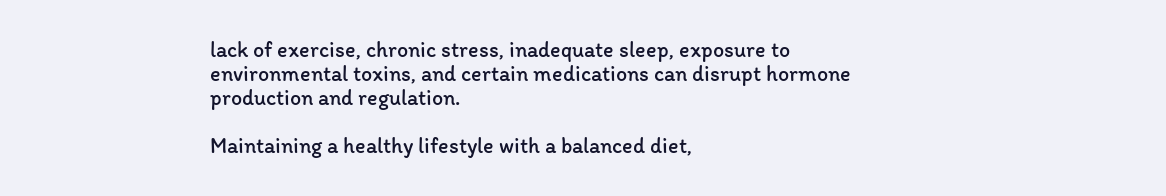lack of exercise, chronic stress, inadequate sleep, exposure to environmental toxins, and certain medications can disrupt hormone production and regulation.

Maintaining a healthy lifestyle with a balanced diet,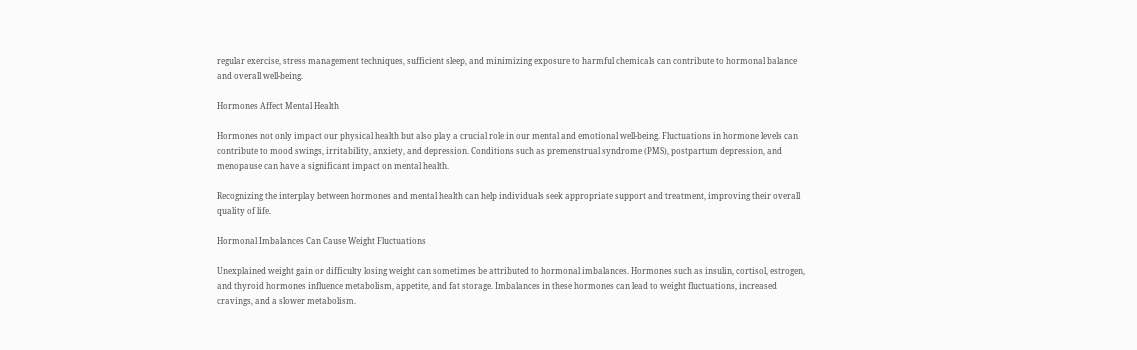regular exercise, stress management techniques, sufficient sleep, and minimizing exposure to harmful chemicals can contribute to hormonal balance and overall well-being.

Hormones Affect Mental Health

Hormones not only impact our physical health but also play a crucial role in our mental and emotional well-being. Fluctuations in hormone levels can contribute to mood swings, irritability, anxiety, and depression. Conditions such as premenstrual syndrome (PMS), postpartum depression, and menopause can have a significant impact on mental health.

Recognizing the interplay between hormones and mental health can help individuals seek appropriate support and treatment, improving their overall quality of life.

Hormonal Imbalances Can Cause Weight Fluctuations

Unexplained weight gain or difficulty losing weight can sometimes be attributed to hormonal imbalances. Hormones such as insulin, cortisol, estrogen, and thyroid hormones influence metabolism, appetite, and fat storage. Imbalances in these hormones can lead to weight fluctuations, increased cravings, and a slower metabolism.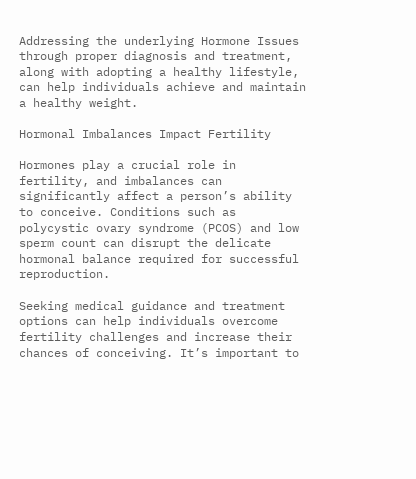Addressing the underlying Hormone Issues through proper diagnosis and treatment, along with adopting a healthy lifestyle, can help individuals achieve and maintain a healthy weight.

Hormonal Imbalances Impact Fertility

Hormones play a crucial role in fertility, and imbalances can significantly affect a person’s ability to conceive. Conditions such as polycystic ovary syndrome (PCOS) and low sperm count can disrupt the delicate hormonal balance required for successful reproduction.

Seeking medical guidance and treatment options can help individuals overcome fertility challenges and increase their chances of conceiving. It’s important to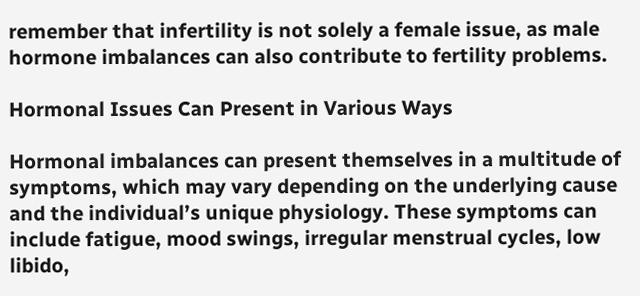remember that infertility is not solely a female issue, as male hormone imbalances can also contribute to fertility problems.

Hormonal Issues Can Present in Various Ways

Hormonal imbalances can present themselves in a multitude of symptoms, which may vary depending on the underlying cause and the individual’s unique physiology. These symptoms can include fatigue, mood swings, irregular menstrual cycles, low libido,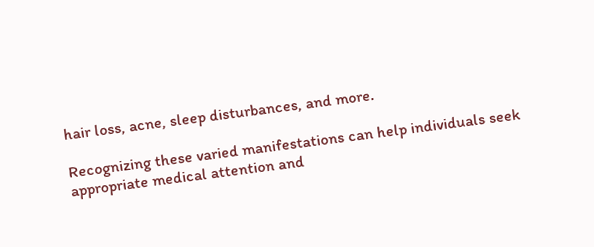hair loss, acne, sleep disturbances, and more.

Recognizing these varied manifestations can help individuals seek appropriate medical attention and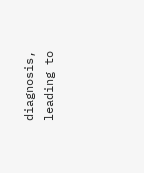diagnosis, leading to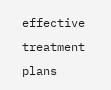effective treatment plans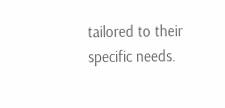tailored to their specific needs.